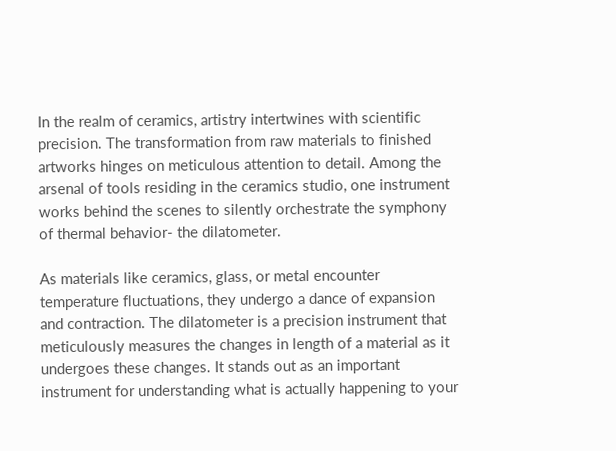In the realm of ceramics, artistry intertwines with scientific precision. The transformation from raw materials to finished artworks hinges on meticulous attention to detail. Among the arsenal of tools residing in the ceramics studio, one instrument works behind the scenes to silently orchestrate the symphony of thermal behavior- the dilatometer.

As materials like ceramics, glass, or metal encounter temperature fluctuations, they undergo a dance of expansion and contraction. The dilatometer is a precision instrument that meticulously measures the changes in length of a material as it undergoes these changes. It stands out as an important instrument for understanding what is actually happening to your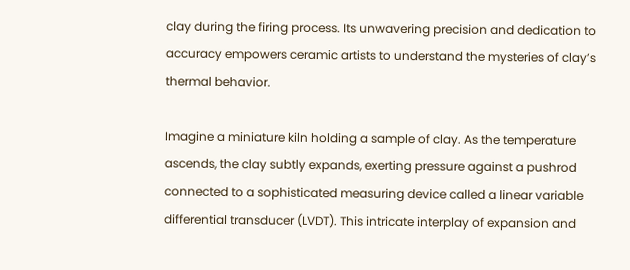clay during the firing process. Its unwavering precision and dedication to accuracy empowers ceramic artists to understand the mysteries of clay’s thermal behavior.

Imagine a miniature kiln holding a sample of clay. As the temperature ascends, the clay subtly expands, exerting pressure against a pushrod connected to a sophisticated measuring device called a linear variable differential transducer (LVDT). This intricate interplay of expansion and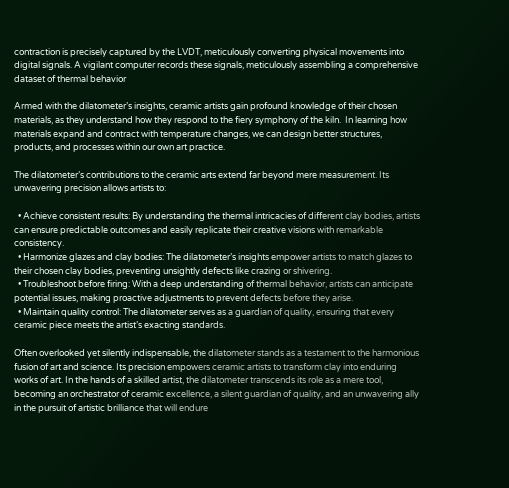contraction is precisely captured by the LVDT, meticulously converting physical movements into digital signals. A vigilant computer records these signals, meticulously assembling a comprehensive dataset of thermal behavior

Armed with the dilatometer’s insights, ceramic artists gain profound knowledge of their chosen materials, as they understand how they respond to the fiery symphony of the kiln.  In learning how materials expand and contract with temperature changes, we can design better structures, products, and processes within our own art practice.

The dilatometer’s contributions to the ceramic arts extend far beyond mere measurement. Its unwavering precision allows artists to:

  • Achieve consistent results: By understanding the thermal intricacies of different clay bodies, artists can ensure predictable outcomes and easily replicate their creative visions with remarkable consistency.
  • Harmonize glazes and clay bodies: The dilatometer’s insights empower artists to match glazes to their chosen clay bodies, preventing unsightly defects like crazing or shivering.
  • Troubleshoot before firing: With a deep understanding of thermal behavior, artists can anticipate potential issues, making proactive adjustments to prevent defects before they arise.
  • Maintain quality control: The dilatometer serves as a guardian of quality, ensuring that every ceramic piece meets the artist’s exacting standards.

Often overlooked yet silently indispensable, the dilatometer stands as a testament to the harmonious fusion of art and science. Its precision empowers ceramic artists to transform clay into enduring works of art. In the hands of a skilled artist, the dilatometer transcends its role as a mere tool, becoming an orchestrator of ceramic excellence, a silent guardian of quality, and an unwavering ally in the pursuit of artistic brilliance that will endure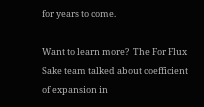for years to come.

Want to learn more?  The For Flux Sake team talked about coefficient of expansion in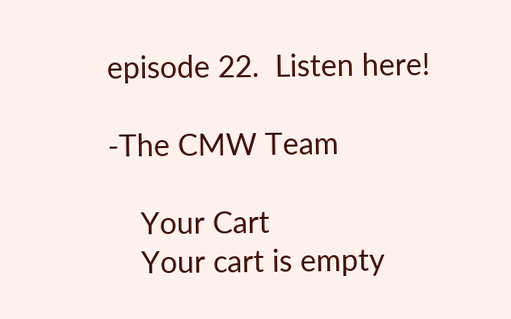episode 22.  Listen here!

-The CMW Team

    Your Cart
    Your cart is empty